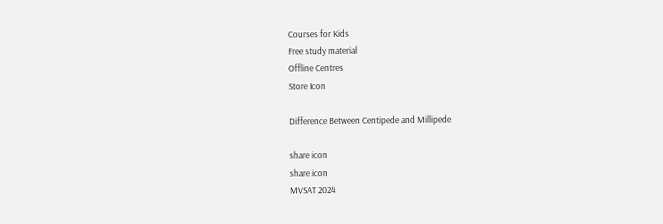Courses for Kids
Free study material
Offline Centres
Store Icon

Difference Between Centipede and Millipede

share icon
share icon
MVSAT 2024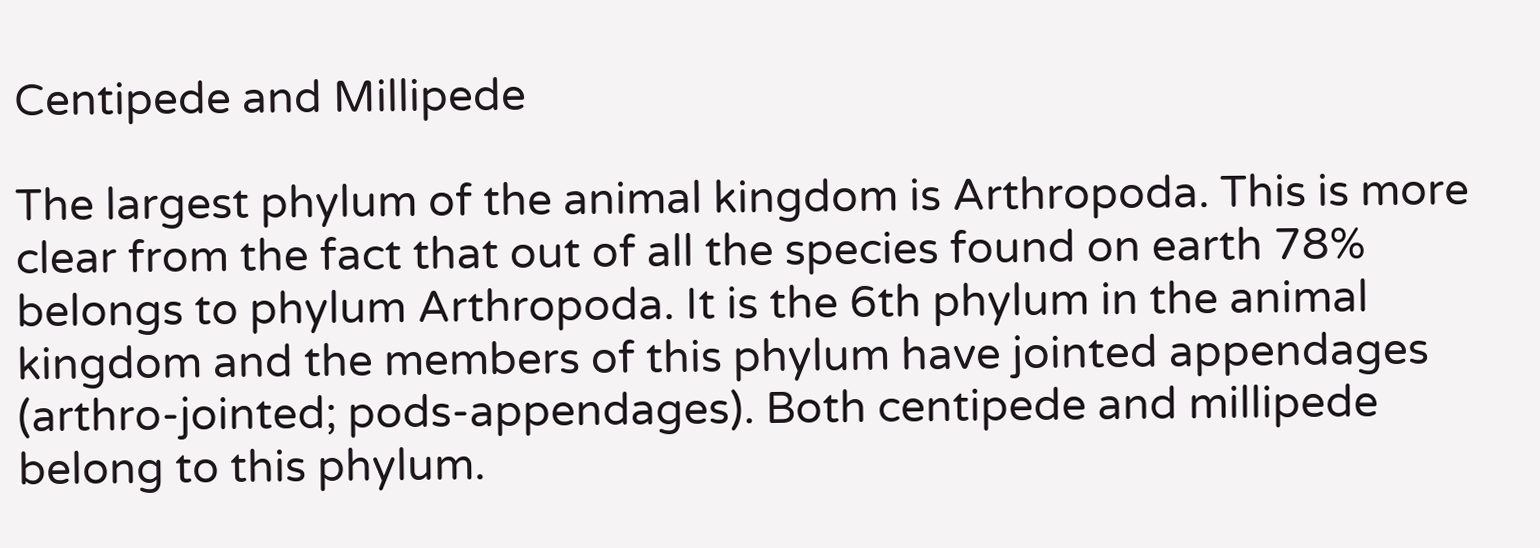Centipede and Millipede

The largest phylum of the animal kingdom is Arthropoda. This is more clear from the fact that out of all the species found on earth 78% belongs to phylum Arthropoda. It is the 6th phylum in the animal kingdom and the members of this phylum have jointed appendages (arthro-jointed; pods-appendages). Both centipede and millipede belong to this phylum.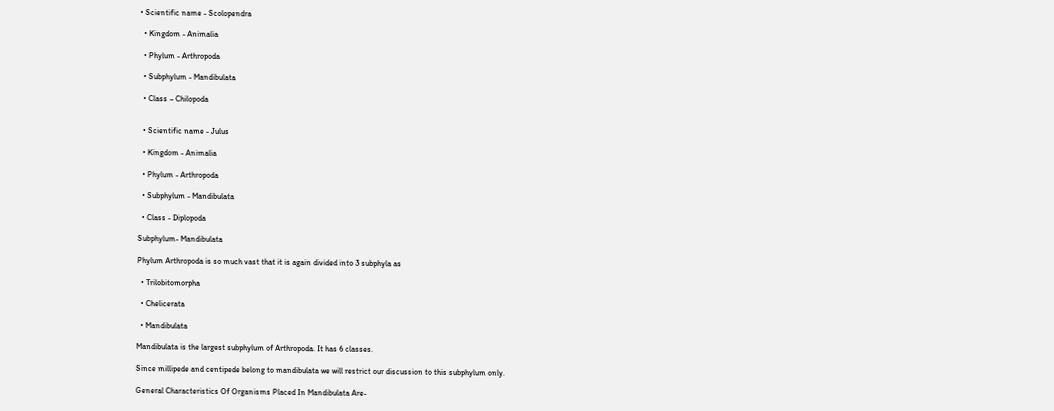• Scientific name - Scolopendra

  • Kingdom - Animalia

  • Phylum - Arthropoda

  • Subphylum - Mandibulata

  • Class – Chilopoda


  • Scientific name - Julus

  • Kingdom - Animalia

  • Phylum - Arthropoda

  • Subphylum - Mandibulata

  • Class - Diplopoda

Subphylum- Mandibulata

Phylum Arthropoda is so much vast that it is again divided into 3 subphyla as

  • Trilobitomorpha

  • Chelicerata

  • Mandibulata

Mandibulata is the largest subphylum of Arthropoda. It has 6 classes.

Since millipede and centipede belong to mandibulata we will restrict our discussion to this subphylum only.

General Characteristics Of Organisms Placed In Mandibulata Are-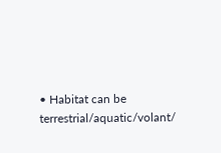• Habitat can be terrestrial/aquatic/volant/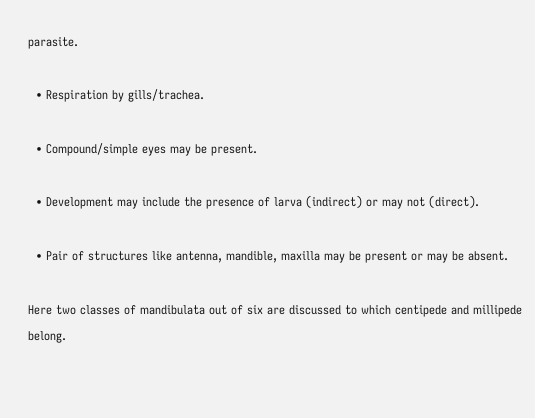parasite.

  • Respiration by gills/trachea.

  • Compound/simple eyes may be present.

  • Development may include the presence of larva (indirect) or may not (direct).

  • Pair of structures like antenna, mandible, maxilla may be present or may be absent.

Here two classes of mandibulata out of six are discussed to which centipede and millipede belong.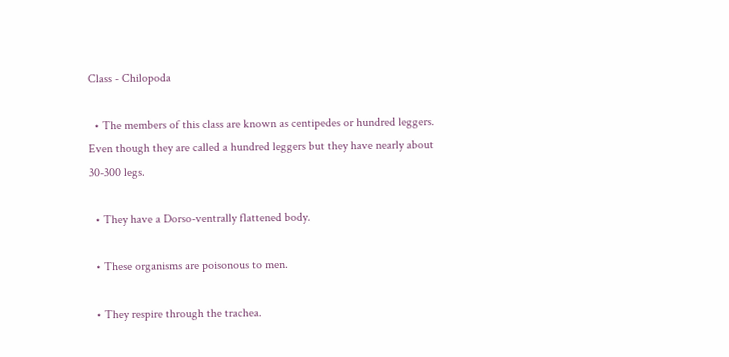Class - Chilopoda

  • The members of this class are known as centipedes or hundred leggers. Even though they are called a hundred leggers but they have nearly about 30-300 legs.

  • They have a Dorso-ventrally flattened body.

  • These organisms are poisonous to men.

  • They respire through the trachea.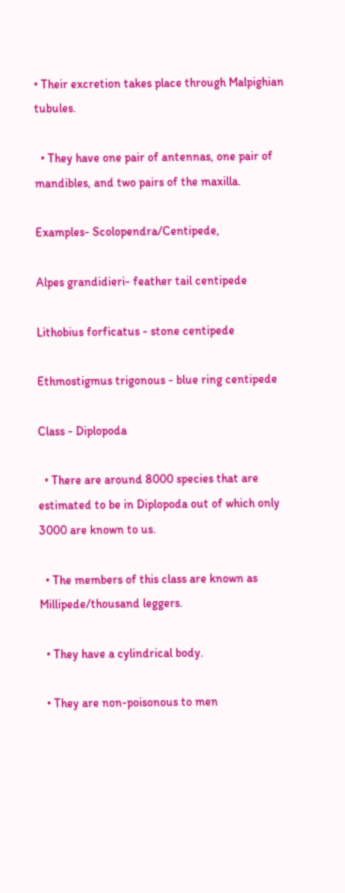• Their excretion takes place through Malpighian tubules.

  • They have one pair of antennas, one pair of mandibles, and two pairs of the maxilla.

Examples- Scolopendra/Centipede,

Alpes grandidieri- feather tail centipede

Lithobius forficatus - stone centipede

Ethmostigmus trigonous - blue ring centipede

Class - Diplopoda

  • There are around 8000 species that are estimated to be in Diplopoda out of which only 3000 are known to us.

  • The members of this class are known as Millipede/thousand leggers.

  • They have a cylindrical body.

  • They are non-poisonous to men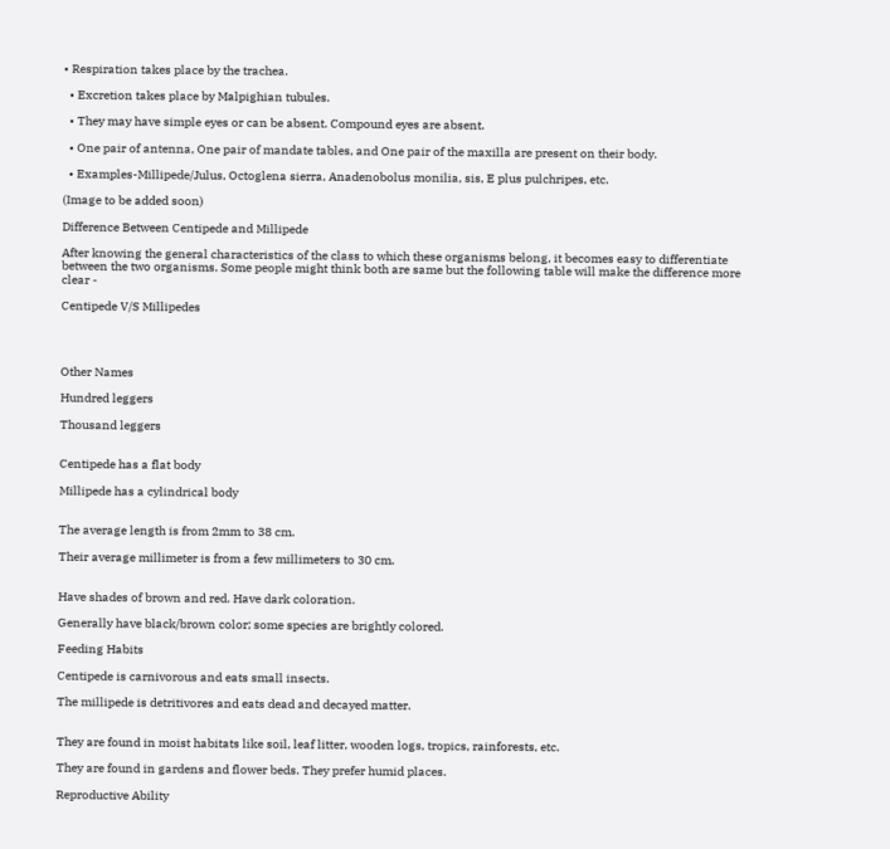• Respiration takes place by the trachea.

  • Excretion takes place by Malpighian tubules.

  • They may have simple eyes or can be absent. Compound eyes are absent.

  • One pair of antenna, One pair of mandate tables, and One pair of the maxilla are present on their body.

  • Examples-Millipede/Julus, Octoglena sierra, Anadenobolus monilia, sis, E plus pulchripes, etc.

(Image to be added soon)

Difference Between Centipede and Millipede

After knowing the general characteristics of the class to which these organisms belong, it becomes easy to differentiate between the two organisms. Some people might think both are same but the following table will make the difference more clear -

Centipede V/S Millipedes




Other Names

Hundred leggers

Thousand leggers


Centipede has a flat body

Millipede has a cylindrical body


The average length is from 2mm to 38 cm.

Their average millimeter is from a few millimeters to 30 cm.


Have shades of brown and red. Have dark coloration.

Generally have black/brown color; some species are brightly colored.

Feeding Habits

Centipede is carnivorous and eats small insects.

The millipede is detritivores and eats dead and decayed matter.


They are found in moist habitats like soil, leaf litter, wooden logs, tropics, rainforests, etc.

They are found in gardens and flower beds. They prefer humid places.

Reproductive Ability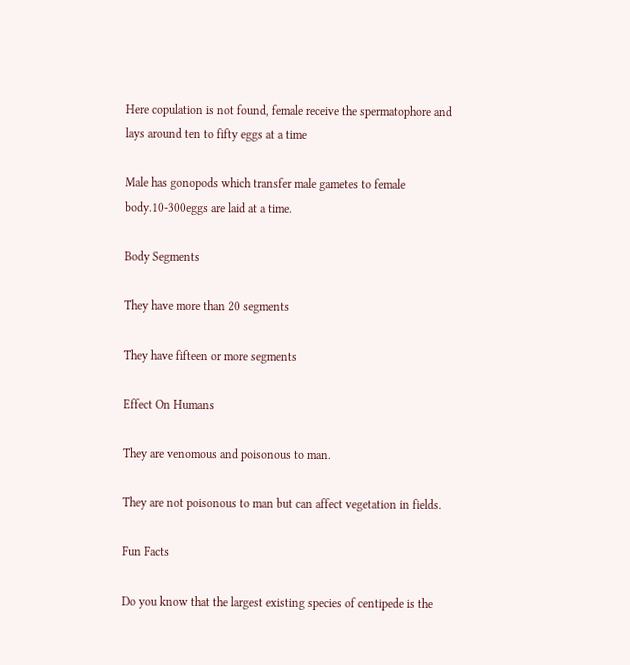Here copulation is not found, female receive the spermatophore and lays around ten to fifty eggs at a time

Male has gonopods which transfer male gametes to female body.10-300eggs are laid at a time.

Body Segments

They have more than 20 segments

They have fifteen or more segments

Effect On Humans

They are venomous and poisonous to man.

They are not poisonous to man but can affect vegetation in fields.

Fun Facts

Do you know that the largest existing species of centipede is the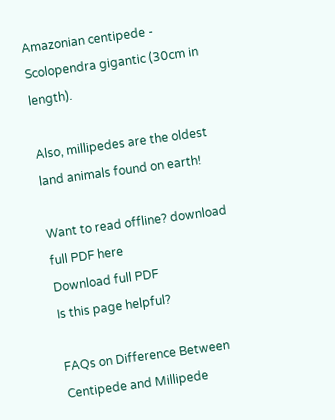Amazonian centipede - Scolopendra gigantic (30cm in length).

Also, millipedes are the oldest land animals found on earth!

Want to read offline? download full PDF here
Download full PDF
Is this page helpful?

FAQs on Difference Between Centipede and Millipede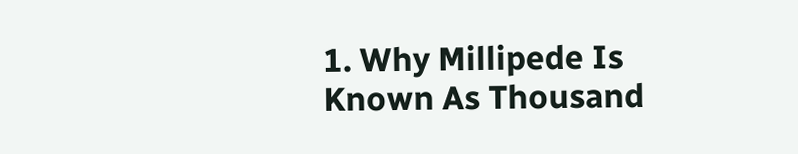1. Why Millipede Is Known As Thousand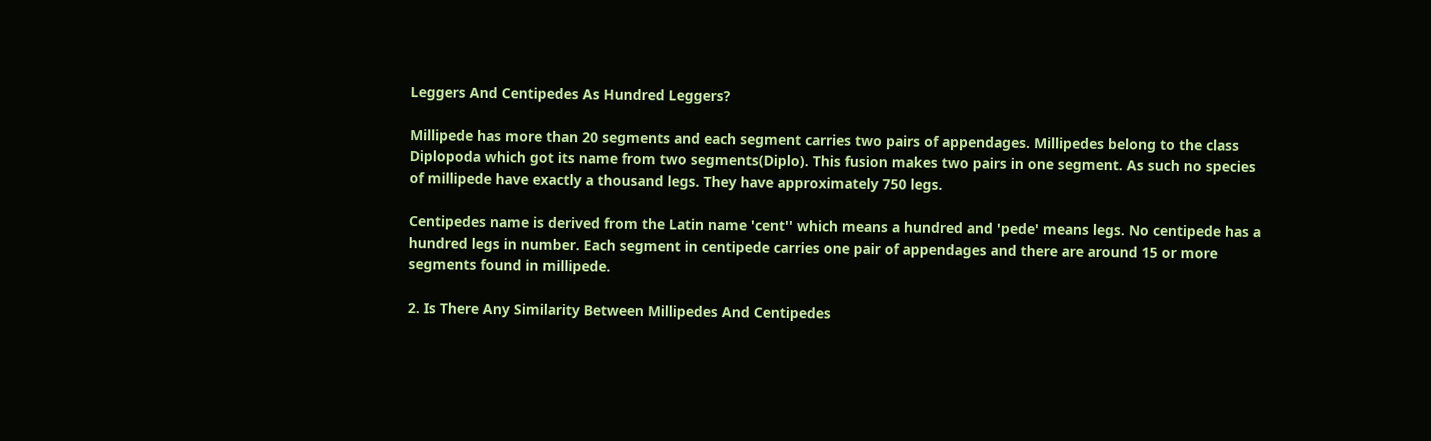Leggers And Centipedes As Hundred Leggers?

Millipede has more than 20 segments and each segment carries two pairs of appendages. Millipedes belong to the class Diplopoda which got its name from two segments(Diplo). This fusion makes two pairs in one segment. As such no species of millipede have exactly a thousand legs. They have approximately 750 legs.

Centipedes name is derived from the Latin name 'cent'' which means a hundred and 'pede' means legs. No centipede has a hundred legs in number. Each segment in centipede carries one pair of appendages and there are around 15 or more segments found in millipede.

2. Is There Any Similarity Between Millipedes And Centipedes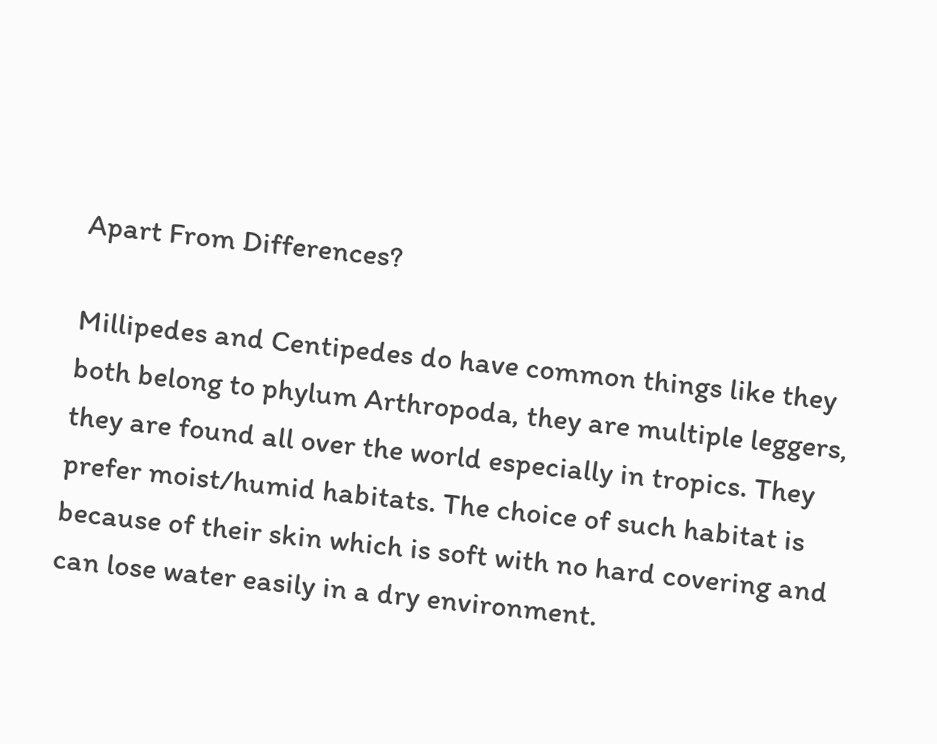Apart From Differences?

Millipedes and Centipedes do have common things like they both belong to phylum Arthropoda, they are multiple leggers, they are found all over the world especially in tropics. They prefer moist/humid habitats. The choice of such habitat is because of their skin which is soft with no hard covering and can lose water easily in a dry environment.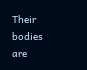Their bodies are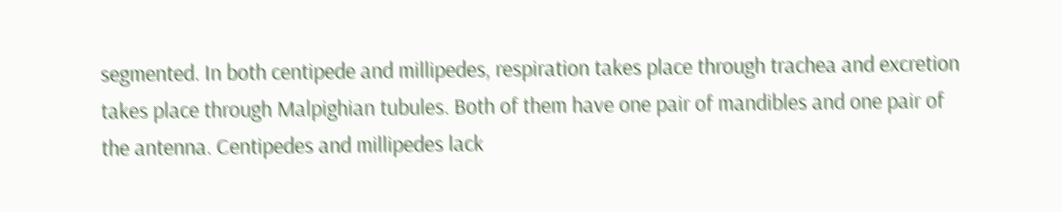segmented. In both centipede and millipedes, respiration takes place through trachea and excretion takes place through Malpighian tubules. Both of them have one pair of mandibles and one pair of the antenna. Centipedes and millipedes lack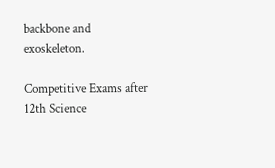backbone and exoskeleton.

Competitive Exams after 12th Science